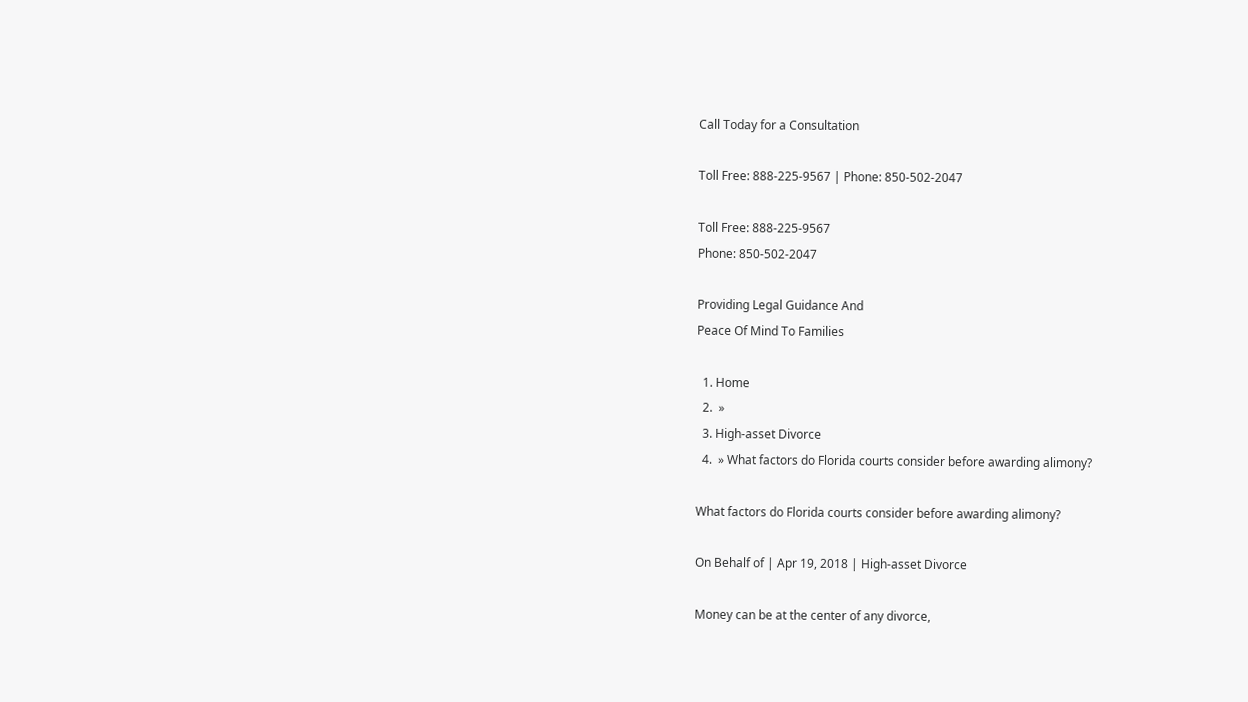Call Today for a Consultation

Toll Free: 888-225-9567 | Phone: 850-502-2047

Toll Free: 888-225-9567
Phone: 850-502-2047

Providing Legal Guidance And
Peace Of Mind To Families

  1. Home
  2.  »
  3. High-asset Divorce
  4.  » What factors do Florida courts consider before awarding alimony?

What factors do Florida courts consider before awarding alimony?

On Behalf of | Apr 19, 2018 | High-asset Divorce

Money can be at the center of any divorce,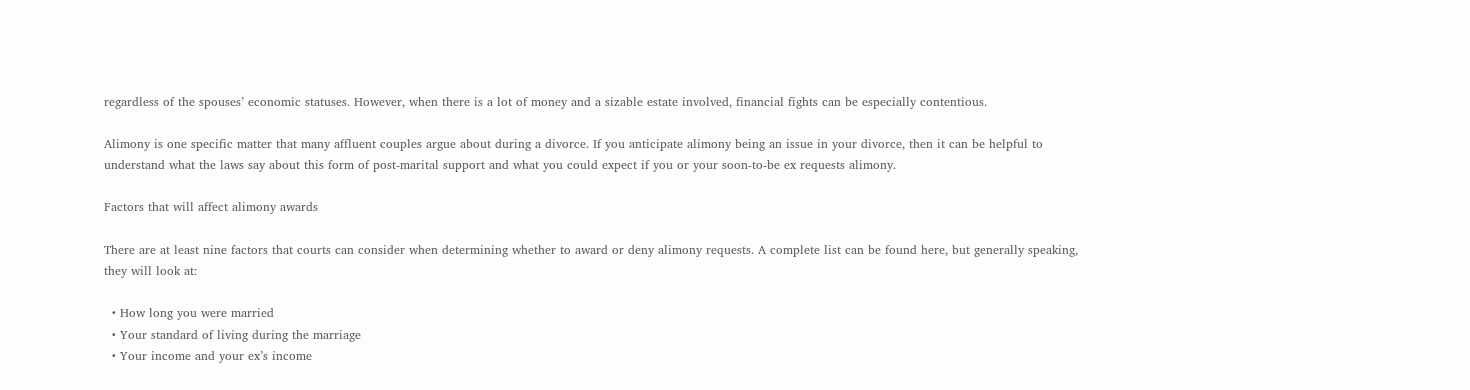regardless of the spouses’ economic statuses. However, when there is a lot of money and a sizable estate involved, financial fights can be especially contentious.

Alimony is one specific matter that many affluent couples argue about during a divorce. If you anticipate alimony being an issue in your divorce, then it can be helpful to understand what the laws say about this form of post-marital support and what you could expect if you or your soon-to-be ex requests alimony.

Factors that will affect alimony awards

There are at least nine factors that courts can consider when determining whether to award or deny alimony requests. A complete list can be found here, but generally speaking, they will look at:

  • How long you were married
  • Your standard of living during the marriage
  • Your income and your ex’s income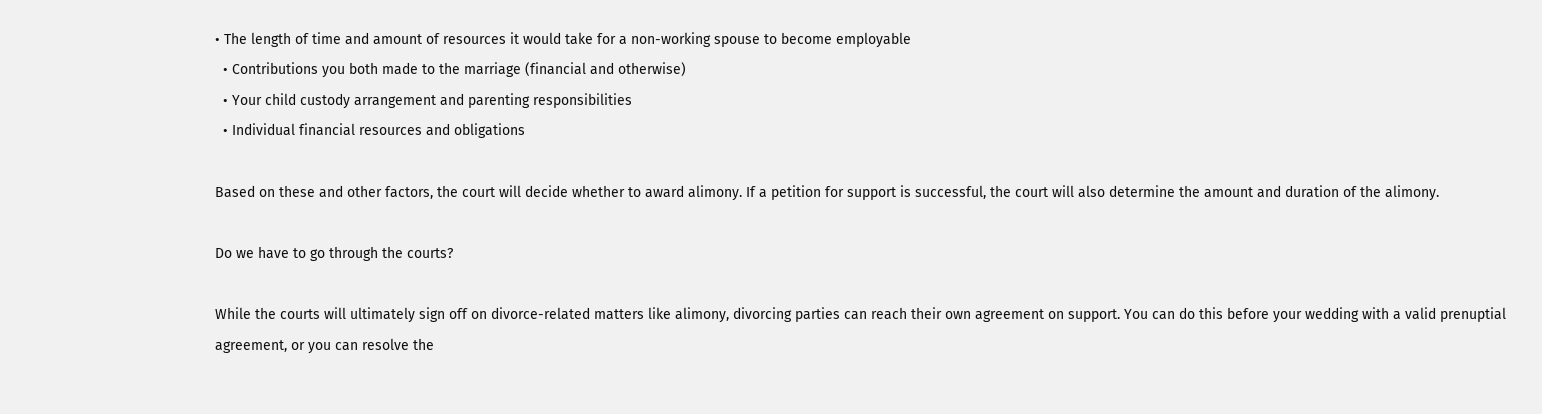• The length of time and amount of resources it would take for a non-working spouse to become employable
  • Contributions you both made to the marriage (financial and otherwise)
  • Your child custody arrangement and parenting responsibilities
  • Individual financial resources and obligations

Based on these and other factors, the court will decide whether to award alimony. If a petition for support is successful, the court will also determine the amount and duration of the alimony.

Do we have to go through the courts?

While the courts will ultimately sign off on divorce-related matters like alimony, divorcing parties can reach their own agreement on support. You can do this before your wedding with a valid prenuptial agreement, or you can resolve the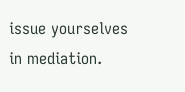issue yourselves in mediation.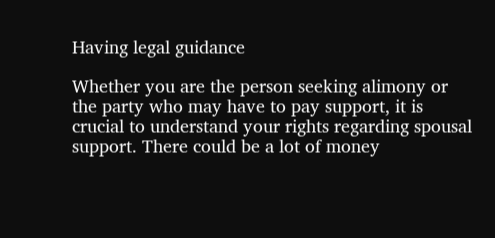Having legal guidance

Whether you are the person seeking alimony or the party who may have to pay support, it is crucial to understand your rights regarding spousal support. There could be a lot of money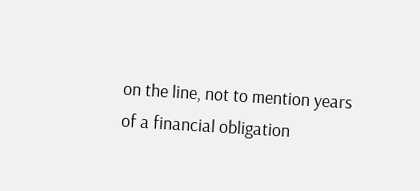on the line, not to mention years of a financial obligation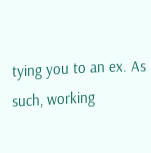tying you to an ex. As such, working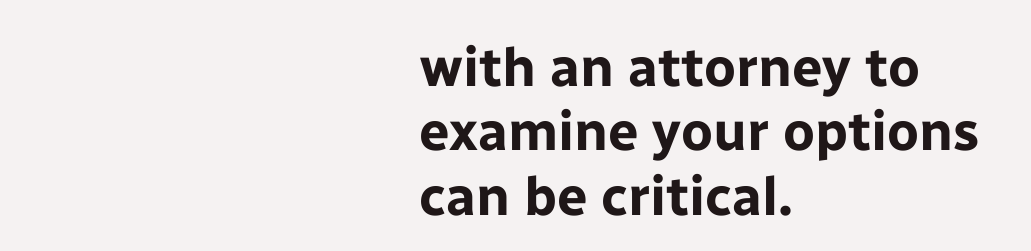with an attorney to examine your options can be critical.